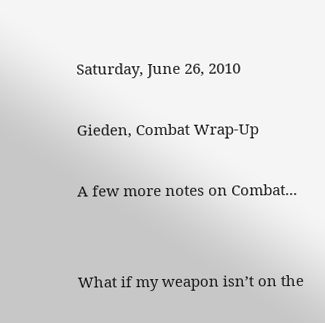Saturday, June 26, 2010

Gieden, Combat Wrap-Up

A few more notes on Combat...


What if my weapon isn’t on the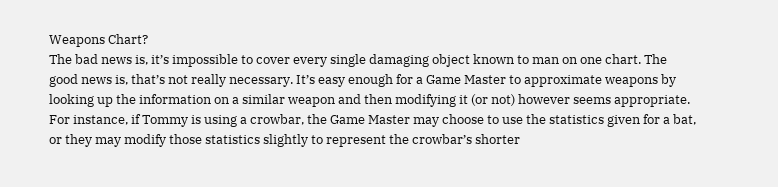Weapons Chart?
The bad news is, it’s impossible to cover every single damaging object known to man on one chart. The good news is, that’s not really necessary. It’s easy enough for a Game Master to approximate weapons by looking up the information on a similar weapon and then modifying it (or not) however seems appropriate. For instance, if Tommy is using a crowbar, the Game Master may choose to use the statistics given for a bat, or they may modify those statistics slightly to represent the crowbar’s shorter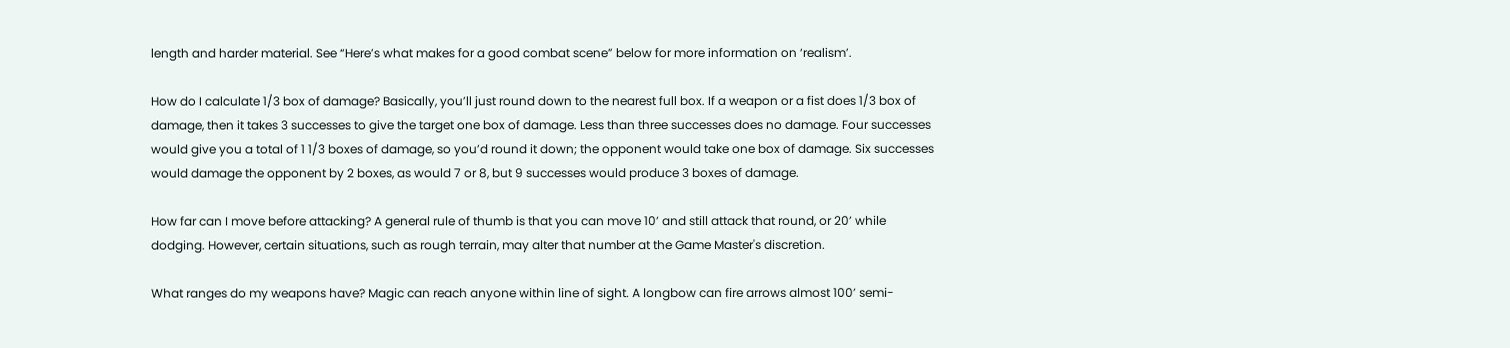length and harder material. See “Here’s what makes for a good combat scene” below for more information on ‘realism’.

How do I calculate 1/3 box of damage? Basically, you’ll just round down to the nearest full box. If a weapon or a fist does 1/3 box of damage, then it takes 3 successes to give the target one box of damage. Less than three successes does no damage. Four successes would give you a total of 1 1/3 boxes of damage, so you’d round it down; the opponent would take one box of damage. Six successes would damage the opponent by 2 boxes, as would 7 or 8, but 9 successes would produce 3 boxes of damage.

How far can I move before attacking? A general rule of thumb is that you can move 10’ and still attack that round, or 20’ while dodging. However, certain situations, such as rough terrain, may alter that number at the Game Master's discretion.

What ranges do my weapons have? Magic can reach anyone within line of sight. A longbow can fire arrows almost 100’ semi-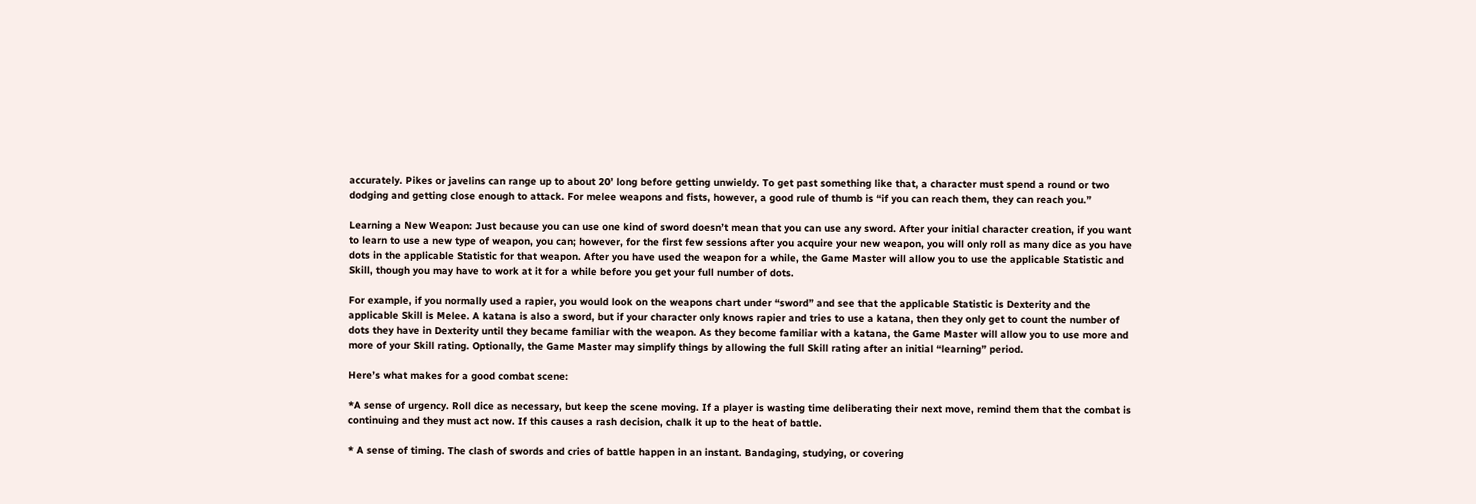accurately. Pikes or javelins can range up to about 20’ long before getting unwieldy. To get past something like that, a character must spend a round or two dodging and getting close enough to attack. For melee weapons and fists, however, a good rule of thumb is “if you can reach them, they can reach you.”

Learning a New Weapon: Just because you can use one kind of sword doesn’t mean that you can use any sword. After your initial character creation, if you want to learn to use a new type of weapon, you can; however, for the first few sessions after you acquire your new weapon, you will only roll as many dice as you have dots in the applicable Statistic for that weapon. After you have used the weapon for a while, the Game Master will allow you to use the applicable Statistic and Skill, though you may have to work at it for a while before you get your full number of dots.

For example, if you normally used a rapier, you would look on the weapons chart under “sword” and see that the applicable Statistic is Dexterity and the applicable Skill is Melee. A katana is also a sword, but if your character only knows rapier and tries to use a katana, then they only get to count the number of dots they have in Dexterity until they became familiar with the weapon. As they become familiar with a katana, the Game Master will allow you to use more and more of your Skill rating. Optionally, the Game Master may simplify things by allowing the full Skill rating after an initial “learning” period.

Here’s what makes for a good combat scene:

*A sense of urgency. Roll dice as necessary, but keep the scene moving. If a player is wasting time deliberating their next move, remind them that the combat is continuing and they must act now. If this causes a rash decision, chalk it up to the heat of battle.

* A sense of timing. The clash of swords and cries of battle happen in an instant. Bandaging, studying, or covering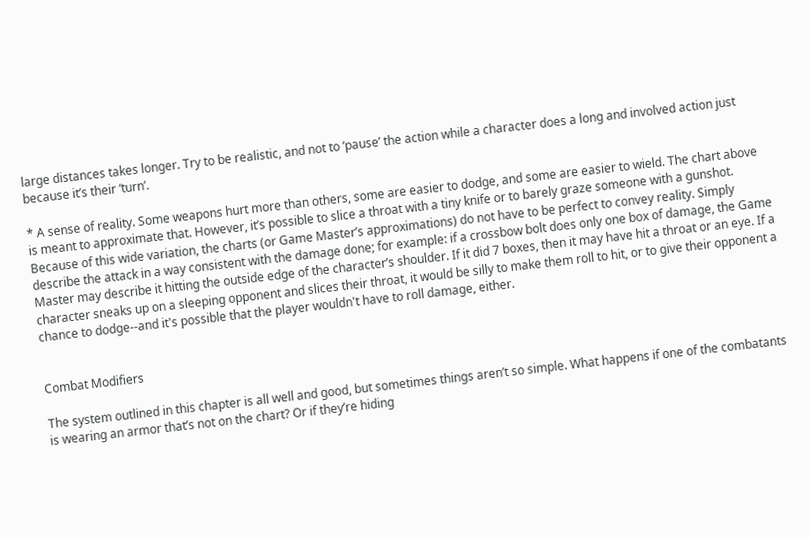large distances takes longer. Try to be realistic, and not to ‘pause’ the action while a character does a long and involved action just because it’s their ‘turn’.

* A sense of reality. Some weapons hurt more than others, some are easier to dodge, and some are easier to wield. The chart above is meant to approximate that. However, it’s possible to slice a throat with a tiny knife or to barely graze someone with a gunshot. Because of this wide variation, the charts (or Game Master’s approximations) do not have to be perfect to convey reality. Simply describe the attack in a way consistent with the damage done; for example: if a crossbow bolt does only one box of damage, the Game Master may describe it hitting the outside edge of the character’s shoulder. If it did 7 boxes, then it may have hit a throat or an eye. If a character sneaks up on a sleeping opponent and slices their throat, it would be silly to make them roll to hit, or to give their opponent a chance to dodge--and it's possible that the player wouldn't have to roll damage, either.


Combat Modifiers

The system outlined in this chapter is all well and good, but sometimes things aren’t so simple. What happens if one of the combatants is wearing an armor that’s not on the chart? Or if they’re hiding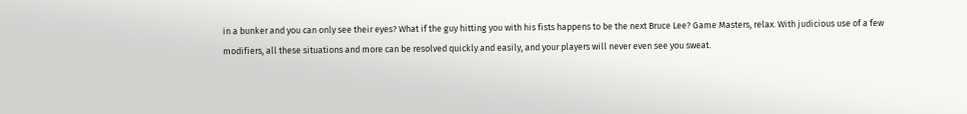in a bunker and you can only see their eyes? What if the guy hitting you with his fists happens to be the next Bruce Lee? Game Masters, relax. With judicious use of a few modifiers, all these situations and more can be resolved quickly and easily, and your players will never even see you sweat.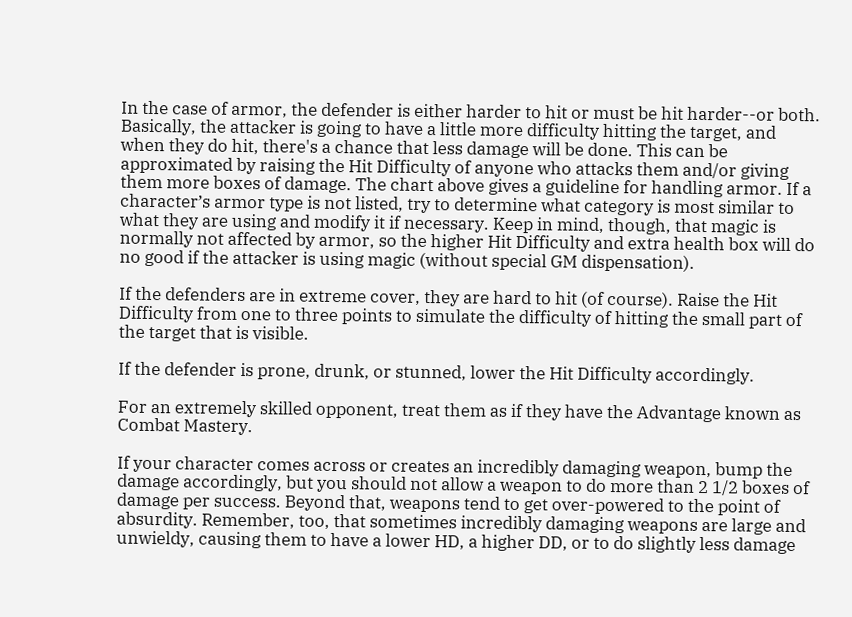In the case of armor, the defender is either harder to hit or must be hit harder--or both. Basically, the attacker is going to have a little more difficulty hitting the target, and when they do hit, there's a chance that less damage will be done. This can be approximated by raising the Hit Difficulty of anyone who attacks them and/or giving them more boxes of damage. The chart above gives a guideline for handling armor. If a character’s armor type is not listed, try to determine what category is most similar to what they are using and modify it if necessary. Keep in mind, though, that magic is normally not affected by armor, so the higher Hit Difficulty and extra health box will do no good if the attacker is using magic (without special GM dispensation).

If the defenders are in extreme cover, they are hard to hit (of course). Raise the Hit Difficulty from one to three points to simulate the difficulty of hitting the small part of the target that is visible.

If the defender is prone, drunk, or stunned, lower the Hit Difficulty accordingly.

For an extremely skilled opponent, treat them as if they have the Advantage known as Combat Mastery.

If your character comes across or creates an incredibly damaging weapon, bump the damage accordingly, but you should not allow a weapon to do more than 2 1/2 boxes of damage per success. Beyond that, weapons tend to get over-powered to the point of absurdity. Remember, too, that sometimes incredibly damaging weapons are large and unwieldy, causing them to have a lower HD, a higher DD, or to do slightly less damage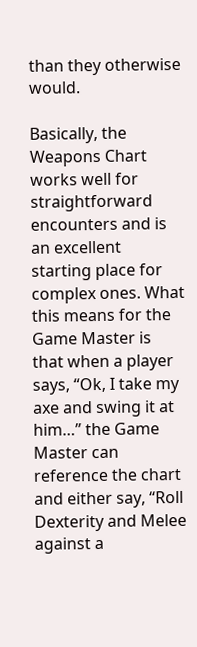than they otherwise would.

Basically, the Weapons Chart works well for straightforward encounters and is an excellent starting place for complex ones. What this means for the Game Master is that when a player says, “Ok, I take my axe and swing it at him…” the Game Master can reference the chart and either say, “Roll Dexterity and Melee against a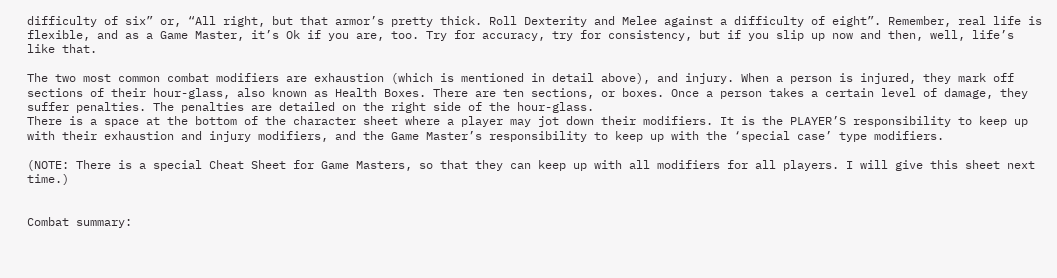difficulty of six” or, “All right, but that armor’s pretty thick. Roll Dexterity and Melee against a difficulty of eight”. Remember, real life is flexible, and as a Game Master, it’s Ok if you are, too. Try for accuracy, try for consistency, but if you slip up now and then, well, life’s like that.

The two most common combat modifiers are exhaustion (which is mentioned in detail above), and injury. When a person is injured, they mark off sections of their hour-glass, also known as Health Boxes. There are ten sections, or boxes. Once a person takes a certain level of damage, they suffer penalties. The penalties are detailed on the right side of the hour-glass.
There is a space at the bottom of the character sheet where a player may jot down their modifiers. It is the PLAYER’S responsibility to keep up with their exhaustion and injury modifiers, and the Game Master’s responsibility to keep up with the ‘special case’ type modifiers.

(NOTE: There is a special Cheat Sheet for Game Masters, so that they can keep up with all modifiers for all players. I will give this sheet next time.)


Combat summary: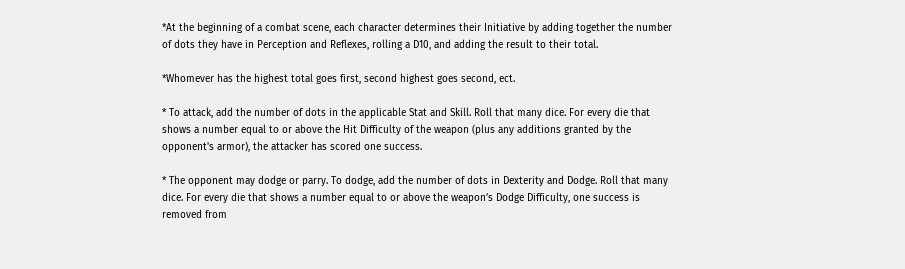*At the beginning of a combat scene, each character determines their Initiative by adding together the number of dots they have in Perception and Reflexes, rolling a D10, and adding the result to their total.

*Whomever has the highest total goes first, second highest goes second, ect.

* To attack, add the number of dots in the applicable Stat and Skill. Roll that many dice. For every die that shows a number equal to or above the Hit Difficulty of the weapon (plus any additions granted by the opponent's armor), the attacker has scored one success.

* The opponent may dodge or parry. To dodge, add the number of dots in Dexterity and Dodge. Roll that many dice. For every die that shows a number equal to or above the weapon’s Dodge Difficulty, one success is removed from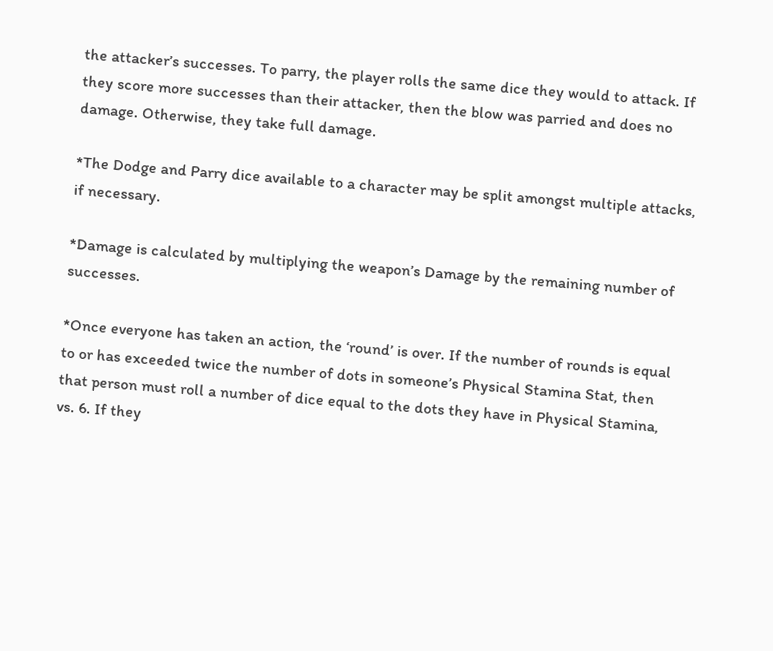the attacker’s successes. To parry, the player rolls the same dice they would to attack. If they score more successes than their attacker, then the blow was parried and does no damage. Otherwise, they take full damage.

*The Dodge and Parry dice available to a character may be split amongst multiple attacks, if necessary.

*Damage is calculated by multiplying the weapon’s Damage by the remaining number of successes.

*Once everyone has taken an action, the ‘round’ is over. If the number of rounds is equal to or has exceeded twice the number of dots in someone’s Physical Stamina Stat, then that person must roll a number of dice equal to the dots they have in Physical Stamina, vs. 6. If they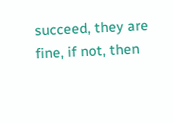succeed, they are fine, if not, then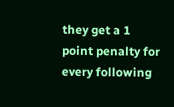they get a 1 point penalty for every following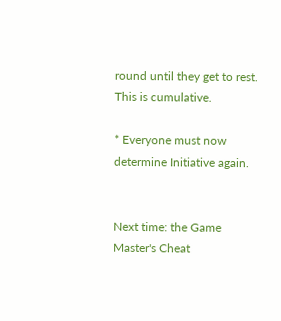round until they get to rest. This is cumulative.

* Everyone must now determine Initiative again.


Next time: the Game Master's Cheat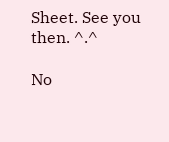Sheet. See you then. ^.^

No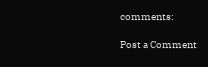comments:

Post a Comment